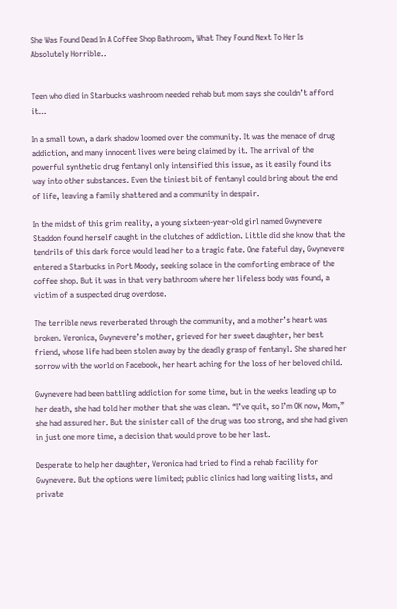She Was Found Dead In A Coffee Shop Bathroom, What They Found Next To Her Is Absolutely Horrible..


Teen who died in Starbucks washroom needed rehab but mom says she couldn’t afford it…

In a small town, a dark shadow loomed over the community. It was the menace of drug addiction, and many innocent lives were being claimed by it. The arrival of the powerful synthetic drug fentanyl only intensified this issue, as it easily found its way into other substances. Even the tiniest bit of fentanyl could bring about the end of life, leaving a family shattered and a community in despair.

In the midst of this grim reality, a young sixteen-year-old girl named Gwynevere Staddon found herself caught in the clutches of addiction. Little did she know that the tendrils of this dark force would lead her to a tragic fate. One fateful day, Gwynevere entered a Starbucks in Port Moody, seeking solace in the comforting embrace of the coffee shop. But it was in that very bathroom where her lifeless body was found, a victim of a suspected drug overdose.

The terrible news reverberated through the community, and a mother’s heart was broken. Veronica, Gwynevere’s mother, grieved for her sweet daughter, her best friend, whose life had been stolen away by the deadly grasp of fentanyl. She shared her sorrow with the world on Facebook, her heart aching for the loss of her beloved child.

Gwynevere had been battling addiction for some time, but in the weeks leading up to her death, she had told her mother that she was clean. “I’ve quit, so I’m OK now, Mom,” she had assured her. But the sinister call of the drug was too strong, and she had given in just one more time, a decision that would prove to be her last.

Desperate to help her daughter, Veronica had tried to find a rehab facility for Gwynevere. But the options were limited; public clinics had long waiting lists, and private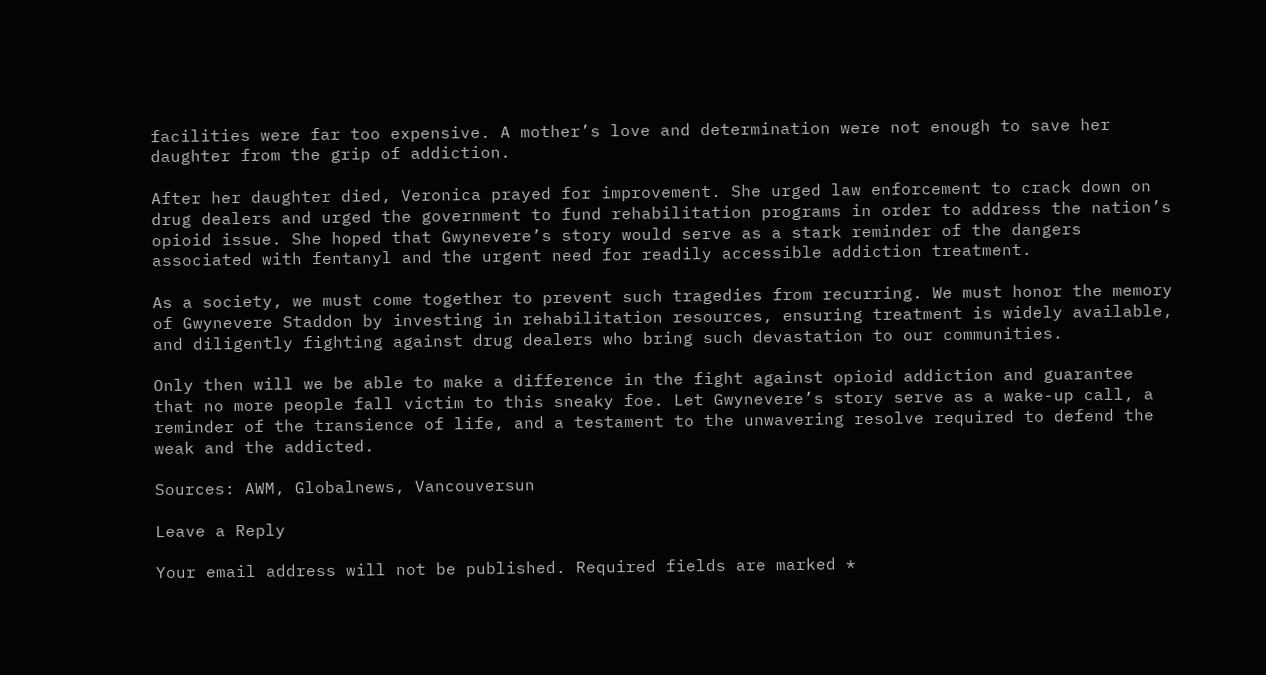facilities were far too expensive. A mother’s love and determination were not enough to save her daughter from the grip of addiction.

After her daughter died, Veronica prayed for improvement. She urged law enforcement to crack down on drug dealers and urged the government to fund rehabilitation programs in order to address the nation’s opioid issue. She hoped that Gwynevere’s story would serve as a stark reminder of the dangers associated with fentanyl and the urgent need for readily accessible addiction treatment.

As a society, we must come together to prevent such tragedies from recurring. We must honor the memory of Gwynevere Staddon by investing in rehabilitation resources, ensuring treatment is widely available, and diligently fighting against drug dealers who bring such devastation to our communities.

Only then will we be able to make a difference in the fight against opioid addiction and guarantee that no more people fall victim to this sneaky foe. Let Gwynevere’s story serve as a wake-up call, a reminder of the transience of life, and a testament to the unwavering resolve required to defend the weak and the addicted.

Sources: AWM, Globalnews, Vancouversun

Leave a Reply

Your email address will not be published. Required fields are marked *